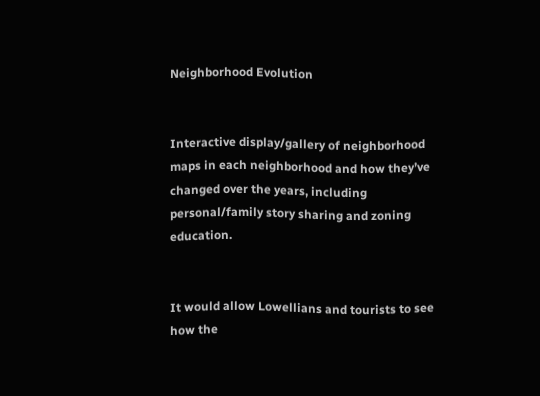Neighborhood Evolution


Interactive display/gallery of neighborhood maps in each neighborhood and how they’ve changed over the years, including personal/family story sharing and zoning education.


It would allow Lowellians and tourists to see how the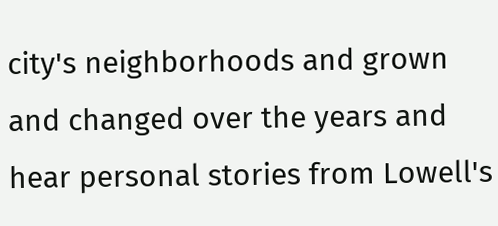city's neighborhoods and grown and changed over the years and hear personal stories from Lowell's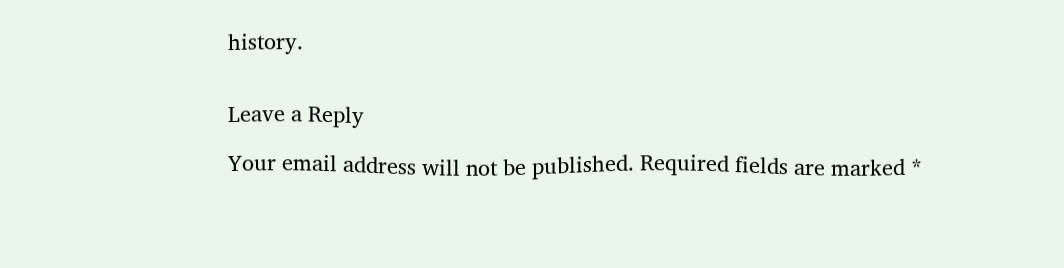history.


Leave a Reply

Your email address will not be published. Required fields are marked *